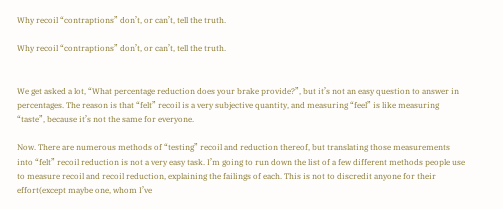Why recoil “contraptions” don’t, or can’t, tell the truth.

Why recoil “contraptions” don’t, or can’t, tell the truth.


We get asked a lot, “What percentage reduction does your brake provide?”, but it’s not an easy question to answer in percentages. The reason is that “felt” recoil is a very subjective quantity, and measuring “feel” is like measuring “taste”, because it’s not the same for everyone.

Now. There are numerous methods of “testing” recoil and reduction thereof, but translating those measurements into “felt” recoil reduction is not a very easy task. I’m going to run down the list of a few different methods people use to measure recoil and recoil reduction, explaining the failings of each. This is not to discredit anyone for their effort(except maybe one, whom I’ve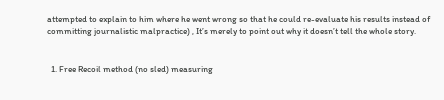attempted to explain to him where he went wrong so that he could re-evaluate his results instead of committing journalistic malpractice) , It’s merely to point out why it doesn’t tell the whole story.


  1. Free Recoil method (no sled) measuring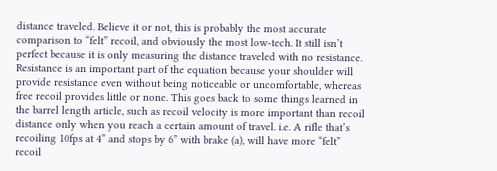distance traveled. Believe it or not, this is probably the most accurate comparison to “felt” recoil, and obviously the most low-tech. It still isn’t perfect because it is only measuring the distance traveled with no resistance. Resistance is an important part of the equation because your shoulder will provide resistance even without being noticeable or uncomfortable, whereas free recoil provides little or none. This goes back to some things learned in the barrel length article, such as recoil velocity is more important than recoil distance only when you reach a certain amount of travel. i.e. A rifle that’s recoiling 10fps at 4” and stops by 6” with brake (a), will have more “felt” recoil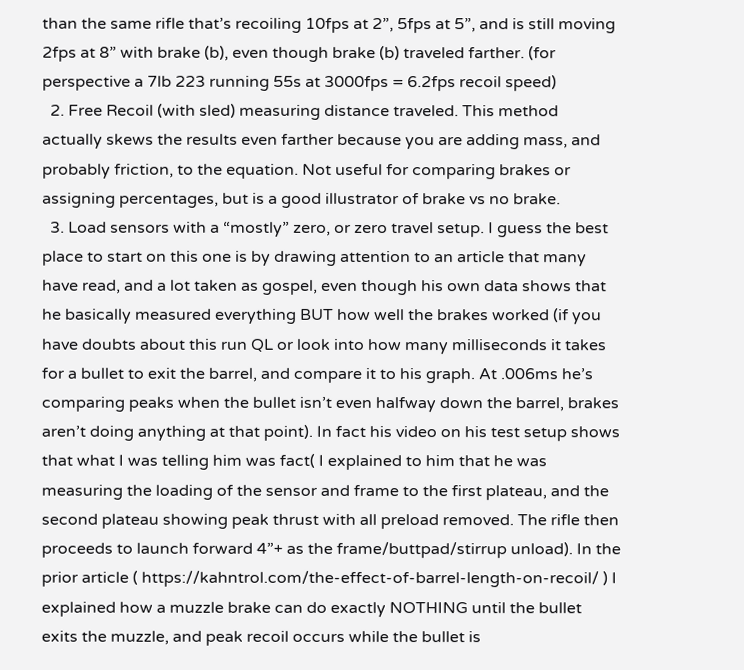than the same rifle that’s recoiling 10fps at 2”, 5fps at 5”, and is still moving 2fps at 8” with brake (b), even though brake (b) traveled farther. (for perspective a 7lb 223 running 55s at 3000fps = 6.2fps recoil speed)
  2. Free Recoil (with sled) measuring distance traveled. This method actually skews the results even farther because you are adding mass, and probably friction, to the equation. Not useful for comparing brakes or assigning percentages, but is a good illustrator of brake vs no brake.
  3. Load sensors with a “mostly” zero, or zero travel setup. I guess the best place to start on this one is by drawing attention to an article that many have read, and a lot taken as gospel, even though his own data shows that he basically measured everything BUT how well the brakes worked (if you have doubts about this run QL or look into how many milliseconds it takes for a bullet to exit the barrel, and compare it to his graph. At .006ms he’s comparing peaks when the bullet isn’t even halfway down the barrel, brakes aren’t doing anything at that point). In fact his video on his test setup shows that what I was telling him was fact( I explained to him that he was measuring the loading of the sensor and frame to the first plateau, and the second plateau showing peak thrust with all preload removed. The rifle then proceeds to launch forward 4”+ as the frame/buttpad/stirrup unload). In the prior article ( https://kahntrol.com/the-effect-of-barrel-length-on-recoil/ ) I explained how a muzzle brake can do exactly NOTHING until the bullet exits the muzzle, and peak recoil occurs while the bullet is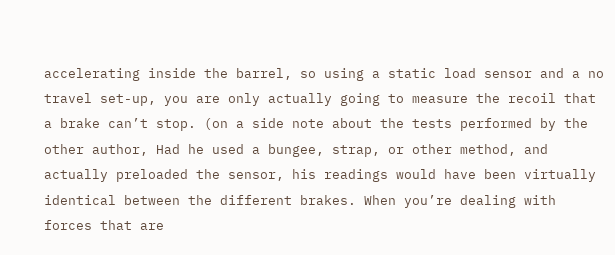accelerating inside the barrel, so using a static load sensor and a no travel set-up, you are only actually going to measure the recoil that a brake can’t stop. (on a side note about the tests performed by the other author, Had he used a bungee, strap, or other method, and actually preloaded the sensor, his readings would have been virtually identical between the different brakes. When you’re dealing with forces that are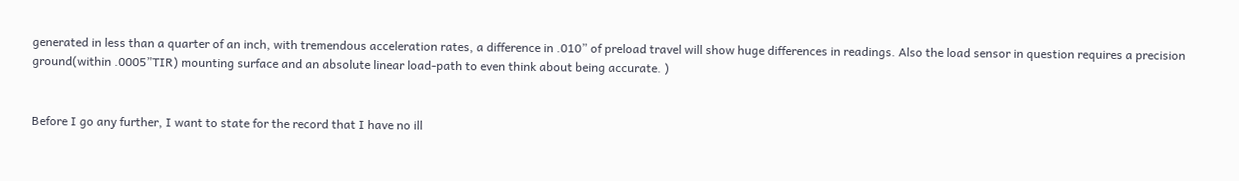generated in less than a quarter of an inch, with tremendous acceleration rates, a difference in .010” of preload travel will show huge differences in readings. Also the load sensor in question requires a precision ground(within .0005”TIR) mounting surface and an absolute linear load-path to even think about being accurate. )


Before I go any further, I want to state for the record that I have no ill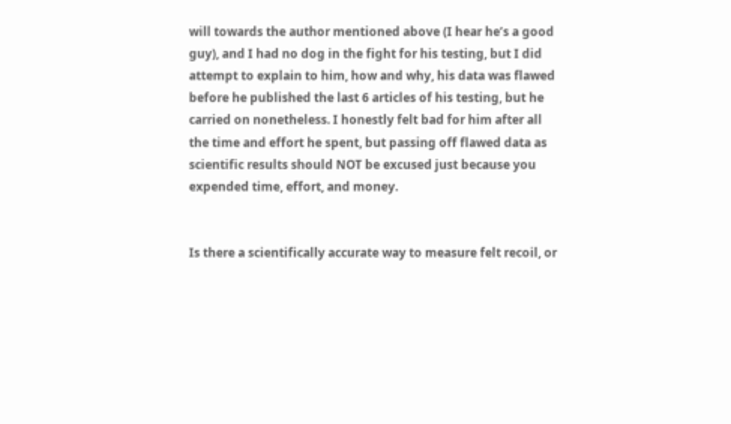will towards the author mentioned above (I hear he’s a good guy), and I had no dog in the fight for his testing, but I did attempt to explain to him, how and why, his data was flawed before he published the last 6 articles of his testing, but he carried on nonetheless. I honestly felt bad for him after all the time and effort he spent, but passing off flawed data as scientific results should NOT be excused just because you expended time, effort, and money.


Is there a scientifically accurate way to measure felt recoil, or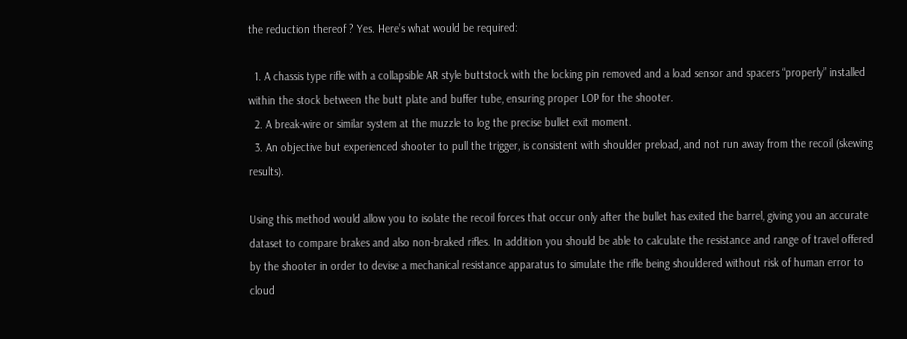the reduction thereof ? Yes. Here’s what would be required:

  1. A chassis type rifle with a collapsible AR style buttstock with the locking pin removed and a load sensor and spacers “properly” installed within the stock between the butt plate and buffer tube, ensuring proper LOP for the shooter.
  2. A break-wire or similar system at the muzzle to log the precise bullet exit moment.
  3. An objective but experienced shooter to pull the trigger, is consistent with shoulder preload, and not run away from the recoil (skewing results).

Using this method would allow you to isolate the recoil forces that occur only after the bullet has exited the barrel, giving you an accurate dataset to compare brakes and also non-braked rifles. In addition you should be able to calculate the resistance and range of travel offered by the shooter in order to devise a mechanical resistance apparatus to simulate the rifle being shouldered without risk of human error to cloud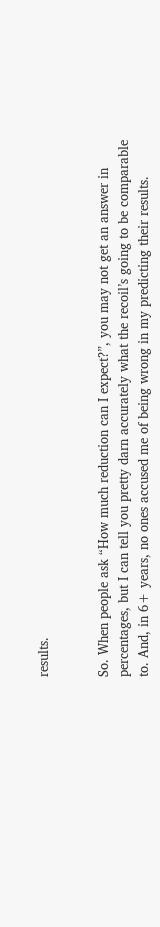results.


So. When people ask “How much reduction can I expect?”, you may not get an answer in percentages, but I can tell you pretty darn accurately what the recoil’s going to be comparable to. And, in 6+ years, no ones accused me of being wrong in my predicting their results.